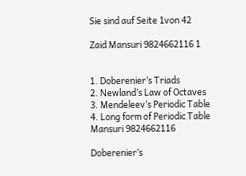Sie sind auf Seite 1von 42

Zaid Mansuri 9824662116 1


1. Doberenier’s Triads
2. Newland’s Law of Octaves
3. Mendeleev’s Periodic Table
4. Long form of Periodic Table Mansuri 9824662116

Doberenier’s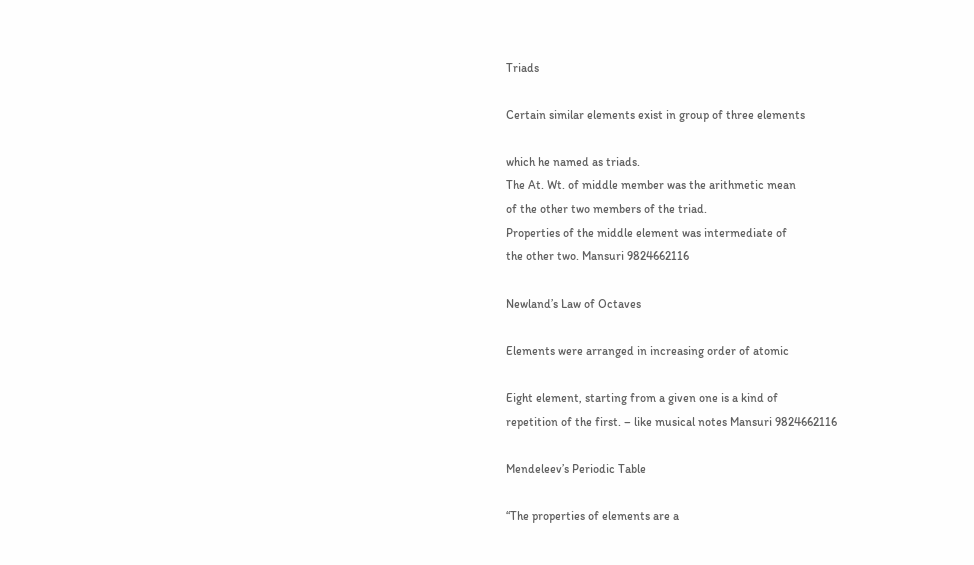Triads

Certain similar elements exist in group of three elements

which he named as triads.
The At. Wt. of middle member was the arithmetic mean
of the other two members of the triad.
Properties of the middle element was intermediate of
the other two. Mansuri 9824662116

Newland’s Law of Octaves

Elements were arranged in increasing order of atomic

Eight element, starting from a given one is a kind of
repetition of the first. – like musical notes Mansuri 9824662116

Mendeleev’s Periodic Table

“The properties of elements are a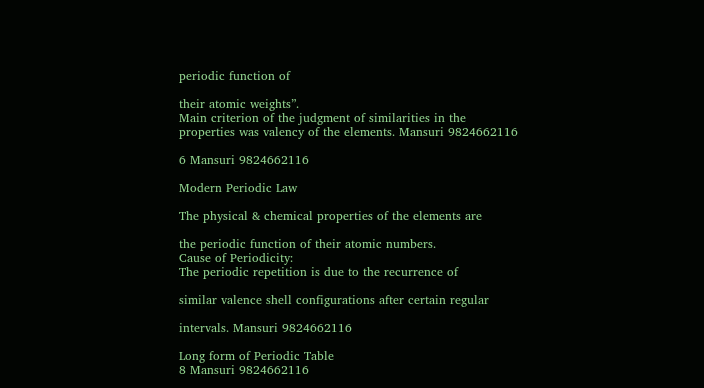periodic function of

their atomic weights”.
Main criterion of the judgment of similarities in the
properties was valency of the elements. Mansuri 9824662116

6 Mansuri 9824662116

Modern Periodic Law

The physical & chemical properties of the elements are

the periodic function of their atomic numbers.
Cause of Periodicity:
The periodic repetition is due to the recurrence of

similar valence shell configurations after certain regular

intervals. Mansuri 9824662116

Long form of Periodic Table
8 Mansuri 9824662116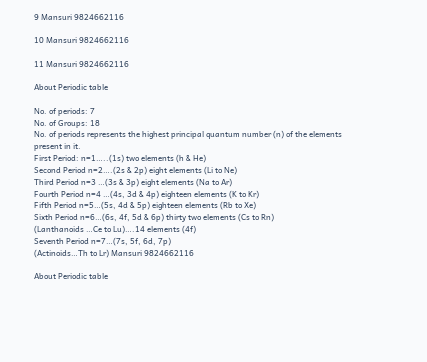9 Mansuri 9824662116

10 Mansuri 9824662116

11 Mansuri 9824662116

About Periodic table

No. of periods: 7
No. of Groups: 18
No. of periods represents the highest principal quantum number (n) of the elements
present in it.
First Period: n=1…..(1s) two elements (h & He)
Second Period n=2….(2s & 2p) eight elements (Li to Ne)
Third Period n=3 …(3s & 3p) eight elements (Na to Ar)
Fourth Period n=4 …(4s, 3d & 4p) eighteen elements (K to Kr)
Fifth Period n=5…(5s, 4d & 5p) eighteen elements (Rb to Xe)
Sixth Period n=6…(6s, 4f, 5d & 6p) thirty two elements (Cs to Rn)
(Lanthanoids …Ce to Lu)….14 elements (4f)
Seventh Period n=7…(7s, 5f, 6d, 7p)
(Actinoids…Th to Lr) Mansuri 9824662116

About Periodic table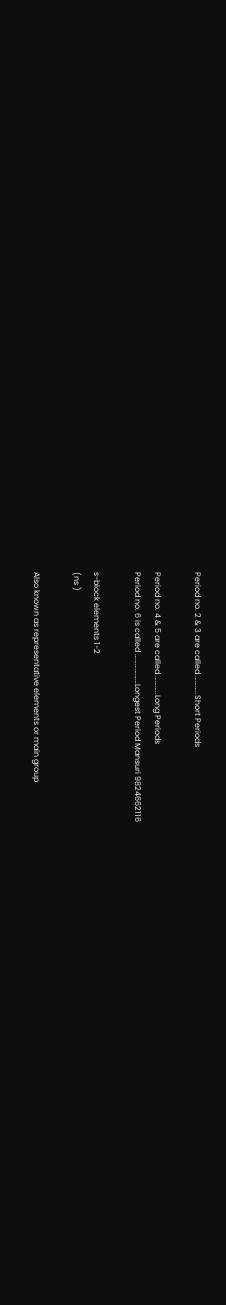Period no. 2 & 3 are called ………..Short Periods

Period no. 4 & 5 are called ………..Long Periods
Period no. 6 is called ………………Longest Period Mansuri 9824662116

s-block elements 1-2
(ns )

Also known as representative elements or main group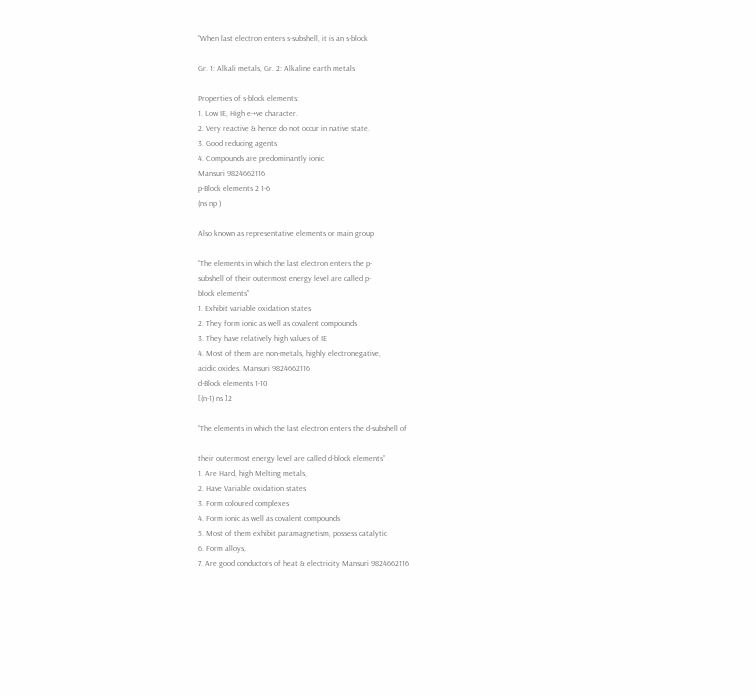“When last electron enters s-subshell, it is an s-block

Gr. 1: Alkali metals, Gr. 2: Alkaline earth metals

Properties of s-block elements:
1. Low IE, High e-+ve character.
2. Very reactive & hence do not occur in native state.
3. Good reducing agents
4. Compounds are predominantly ionic
Mansuri 9824662116
p-Block elements 2 1-6
(ns np )

Also known as representative elements or main group

“The elements in which the last electron enters the p-
subshell of their outermost energy level are called p-
block elements”
1. Exhibit variable oxidation states
2. They form ionic as well as covalent compounds
3. They have relatively high values of IE
4. Most of them are non-metals, highly electronegative,
acidic oxides. Mansuri 9824662116
d-Block elements 1-10
[(n-1) ns ]2

“The elements in which the last electron enters the d-subshell of

their outermost energy level are called d-block elements”
1. Are Hard, high Melting metals,
2. Have Variable oxidation states
3. Form coloured complexes
4. Form ionic as well as covalent compounds
5. Most of them exhibit paramagnetism, possess catalytic
6. Form alloys,
7. Are good conductors of heat & electricity Mansuri 9824662116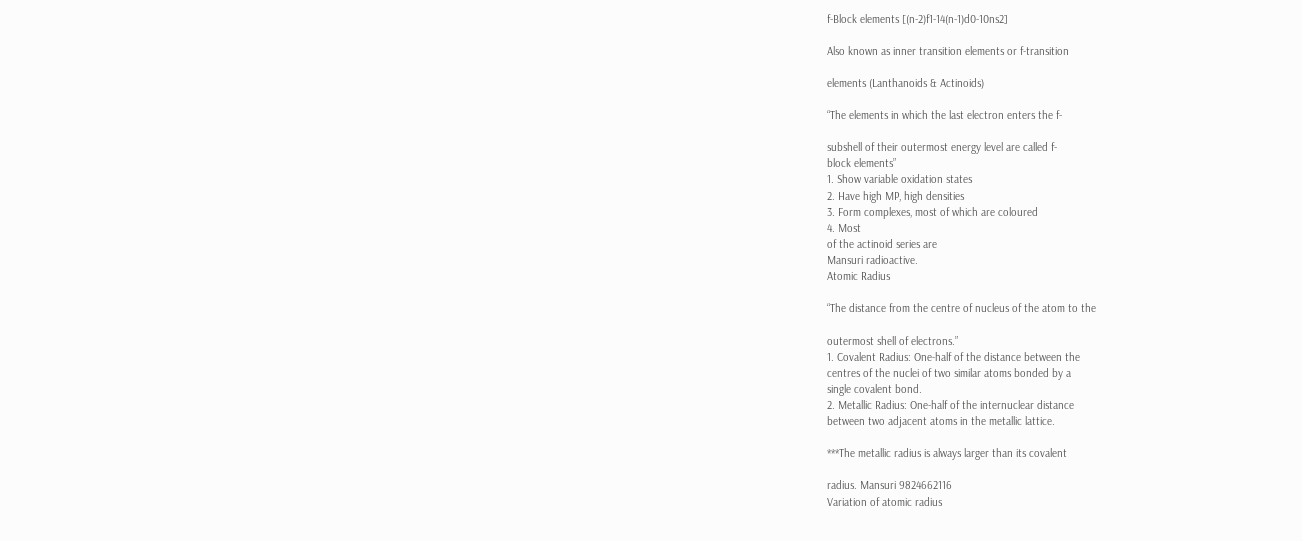f-Block elements [(n-2)f1-14(n-1)d0-10ns2]

Also known as inner transition elements or f-transition

elements (Lanthanoids & Actinoids)

“The elements in which the last electron enters the f-

subshell of their outermost energy level are called f-
block elements”
1. Show variable oxidation states
2. Have high MP, high densities
3. Form complexes, most of which are coloured
4. Most
of the actinoid series are
Mansuri radioactive.
Atomic Radius

“The distance from the centre of nucleus of the atom to the

outermost shell of electrons.”
1. Covalent Radius: One-half of the distance between the
centres of the nuclei of two similar atoms bonded by a
single covalent bond.
2. Metallic Radius: One-half of the internuclear distance
between two adjacent atoms in the metallic lattice.

***The metallic radius is always larger than its covalent

radius. Mansuri 9824662116
Variation of atomic radius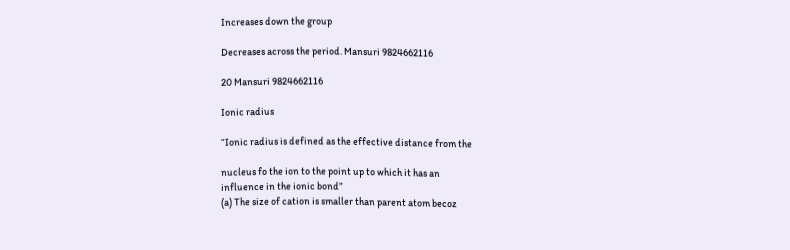Increases down the group

Decreases across the period. Mansuri 9824662116

20 Mansuri 9824662116

Ionic radius

“Ionic radius is defined as the effective distance from the

nucleus fo the ion to the point up to which it has an
influence in the ionic bond”
(a) The size of cation is smaller than parent atom becoz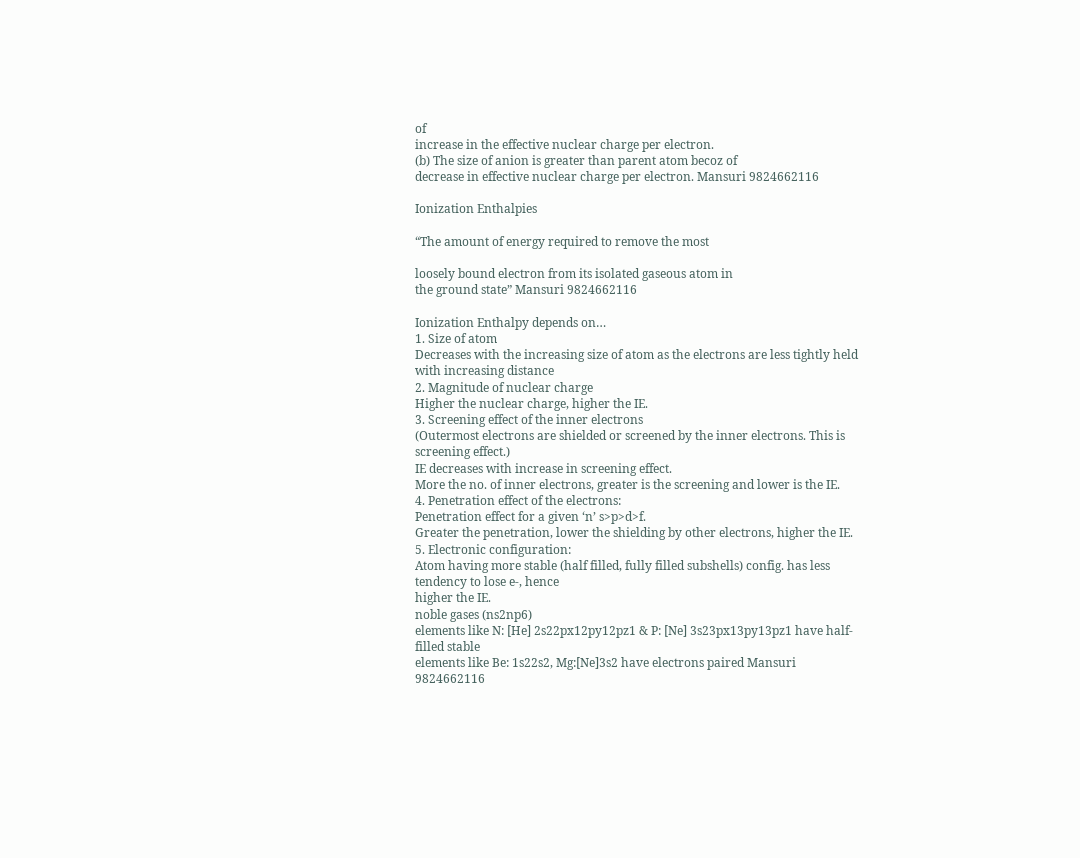of
increase in the effective nuclear charge per electron.
(b) The size of anion is greater than parent atom becoz of
decrease in effective nuclear charge per electron. Mansuri 9824662116

Ionization Enthalpies

“The amount of energy required to remove the most

loosely bound electron from its isolated gaseous atom in
the ground state” Mansuri 9824662116

Ionization Enthalpy depends on…
1. Size of atom
Decreases with the increasing size of atom as the electrons are less tightly held with increasing distance
2. Magnitude of nuclear charge
Higher the nuclear charge, higher the IE.
3. Screening effect of the inner electrons
(Outermost electrons are shielded or screened by the inner electrons. This is screening effect.)
IE decreases with increase in screening effect.
More the no. of inner electrons, greater is the screening and lower is the IE.
4. Penetration effect of the electrons:
Penetration effect for a given ‘n’ s>p>d>f.
Greater the penetration, lower the shielding by other electrons, higher the IE.
5. Electronic configuration:
Atom having more stable (half filled, fully filled subshells) config. has less tendency to lose e-, hence
higher the IE.
noble gases (ns2np6)
elements like N: [He] 2s22px12py12pz1 & P: [Ne] 3s23px13py13pz1 have half-filled stable
elements like Be: 1s22s2, Mg:[Ne]3s2 have electrons paired Mansuri 9824662116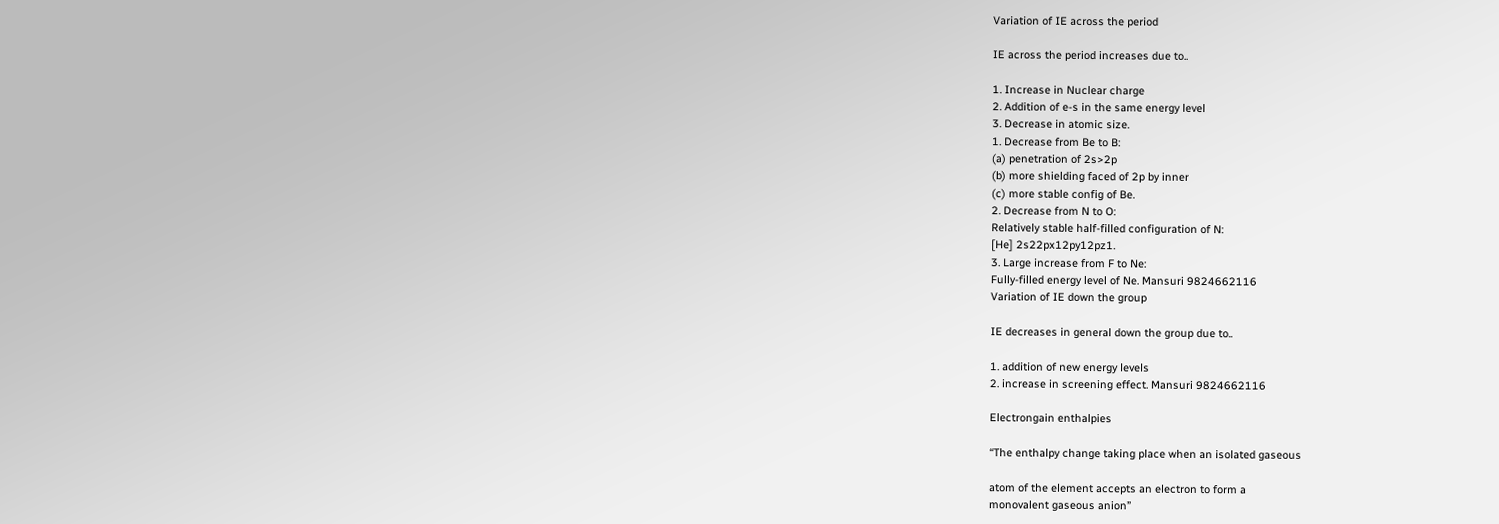Variation of IE across the period

IE across the period increases due to..

1. Increase in Nuclear charge
2. Addition of e-s in the same energy level
3. Decrease in atomic size.
1. Decrease from Be to B:
(a) penetration of 2s>2p
(b) more shielding faced of 2p by inner
(c) more stable config of Be.
2. Decrease from N to O:
Relatively stable half-filled configuration of N:
[He] 2s22px12py12pz1.
3. Large increase from F to Ne:
Fully-filled energy level of Ne. Mansuri 9824662116
Variation of IE down the group

IE decreases in general down the group due to..

1. addition of new energy levels
2. increase in screening effect. Mansuri 9824662116

Electrongain enthalpies

“The enthalpy change taking place when an isolated gaseous

atom of the element accepts an electron to form a
monovalent gaseous anion”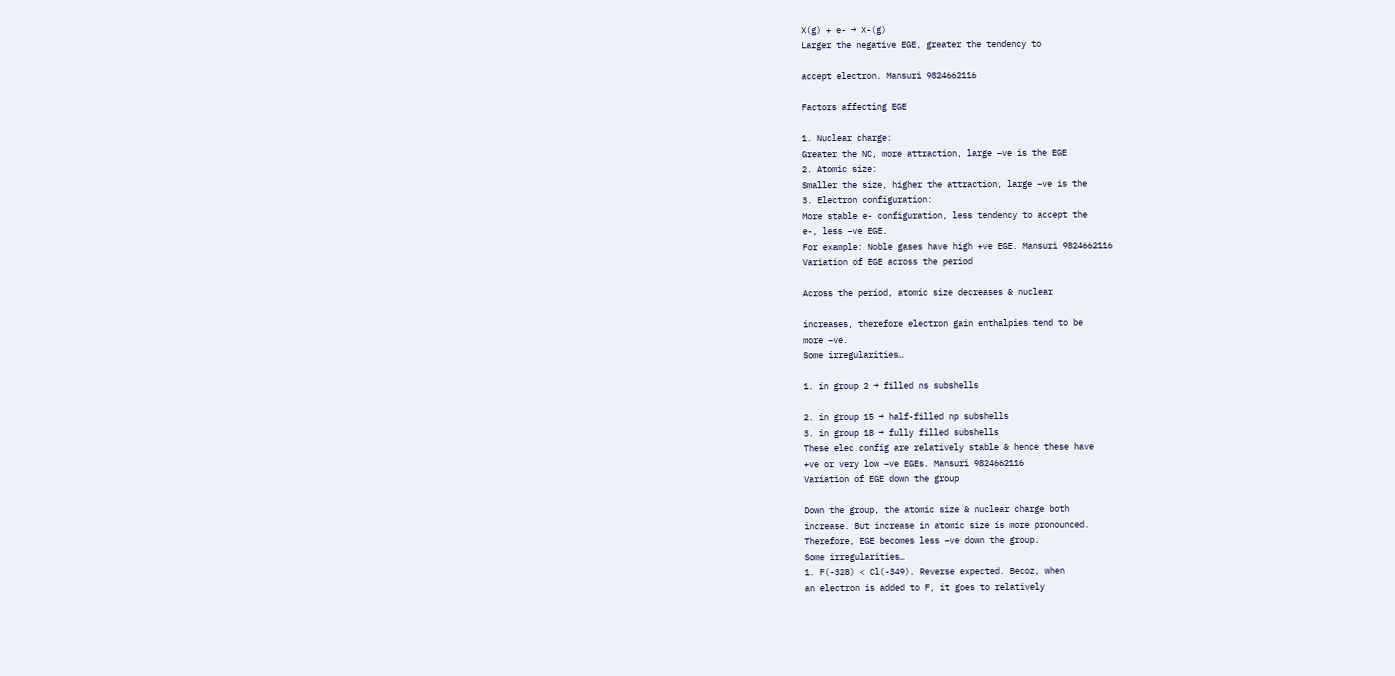X(g) + e- → X-(g)
Larger the negative EGE, greater the tendency to

accept electron. Mansuri 9824662116

Factors affecting EGE

1. Nuclear charge:
Greater the NC, more attraction, large –ve is the EGE
2. Atomic size:
Smaller the size, higher the attraction, large –ve is the
3. Electron configuration:
More stable e- configuration, less tendency to accept the
e-, less –ve EGE.
For example: Noble gases have high +ve EGE. Mansuri 9824662116
Variation of EGE across the period

Across the period, atomic size decreases & nuclear

increases, therefore electron gain enthalpies tend to be
more –ve.
Some irregularities…

1. in group 2 → filled ns subshells

2. in group 15 → half-filled np subshells
3. in group 18 → fully filled subshells
These elec config are relatively stable & hence these have
+ve or very low –ve EGEs. Mansuri 9824662116
Variation of EGE down the group

Down the group, the atomic size & nuclear charge both
increase. But increase in atomic size is more pronounced.
Therefore, EGE becomes less –ve down the group.
Some irregularities…
1. F(-328) < Cl(-349). Reverse expected. Becoz, when
an electron is added to F, it goes to relatively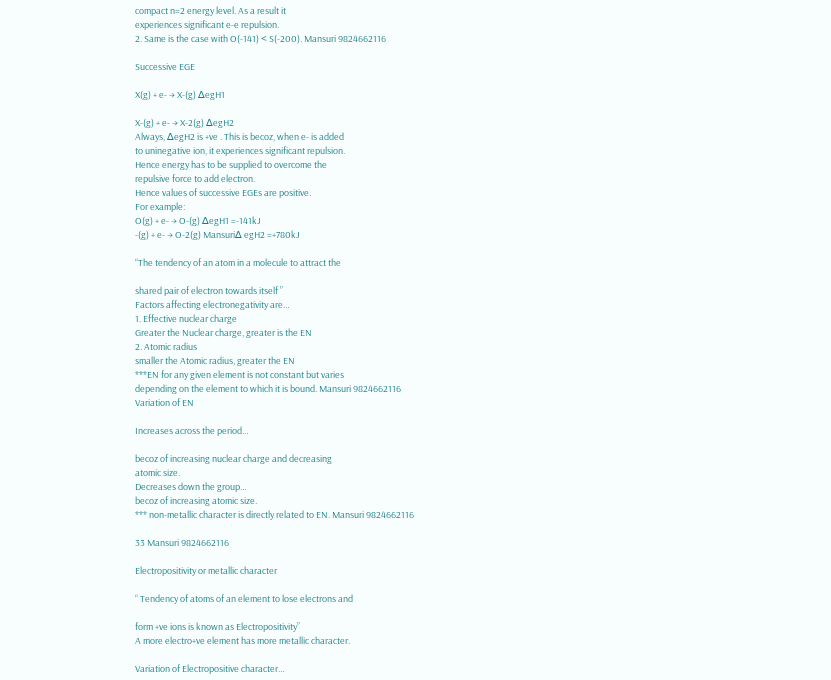compact n=2 energy level. As a result it
experiences significant e-e repulsion.
2. Same is the case with O(-141) < S(-200). Mansuri 9824662116

Successive EGE

X(g) + e- → X-(g) ∆egH1

X-(g) + e- → X-2(g) ∆egH2
Always, ∆egH2 is +ve . This is becoz, when e- is added
to uninegative ion, it experiences significant repulsion.
Hence energy has to be supplied to overcome the
repulsive force to add electron.
Hence values of successive EGEs are positive.
For example:
O(g) + e- → O-(g) ∆egH1 =-141kJ
-(g) + e- → O-2(g) Mansuri∆ egH2 =+780kJ

“The tendency of an atom in a molecule to attract the

shared pair of electron towards itself ”
Factors affecting electronegativity are…
1. Effective nuclear charge
Greater the Nuclear charge, greater is the EN
2. Atomic radius
smaller the Atomic radius, greater the EN
***EN for any given element is not constant but varies
depending on the element to which it is bound. Mansuri 9824662116
Variation of EN

Increases across the period…

becoz of increasing nuclear charge and decreasing
atomic size.
Decreases down the group…
becoz of increasing atomic size.
*** non-metallic character is directly related to EN. Mansuri 9824662116

33 Mansuri 9824662116

Electropositivity or metallic character

“ Tendency of atoms of an element to lose electrons and

form +ve ions is known as Electropositivity”
A more electro+ve element has more metallic character.

Variation of Electropositive character…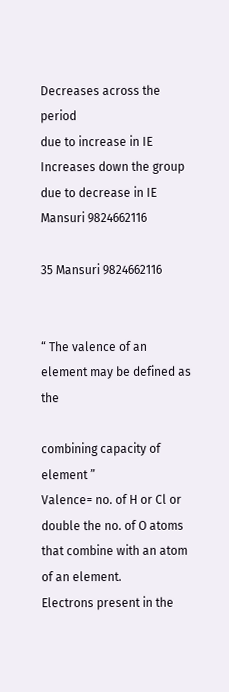Decreases across the period
due to increase in IE
Increases down the group
due to decrease in IE Mansuri 9824662116

35 Mansuri 9824662116


“ The valence of an element may be defined as the

combining capacity of element ”
Valence= no. of H or Cl or double the no. of O atoms
that combine with an atom of an element.
Electrons present in the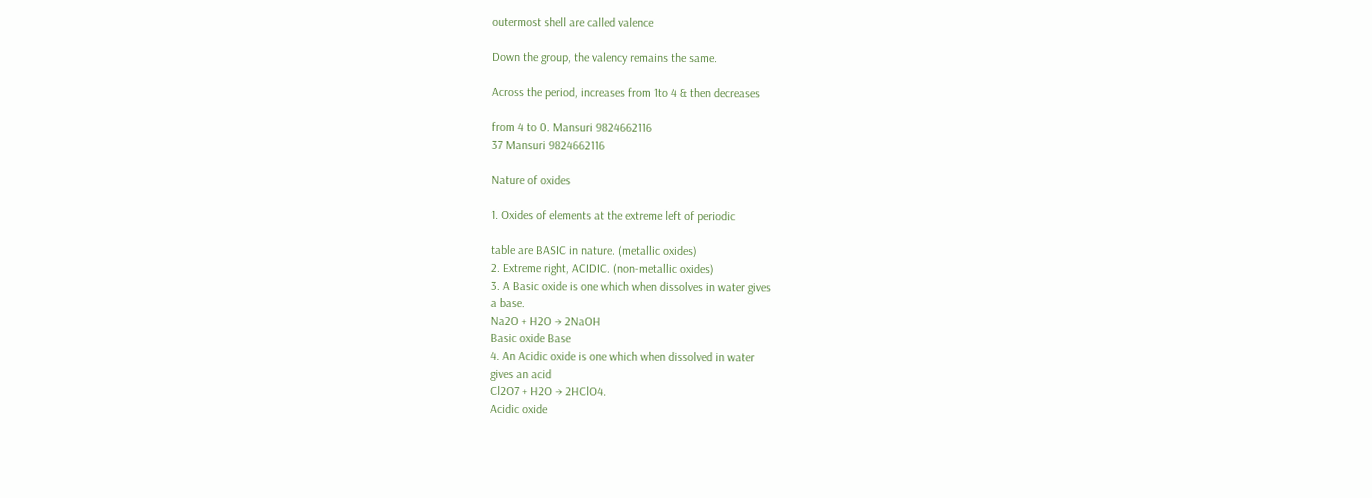outermost shell are called valence

Down the group, the valency remains the same.

Across the period, increases from 1to 4 & then decreases

from 4 to 0. Mansuri 9824662116
37 Mansuri 9824662116

Nature of oxides

1. Oxides of elements at the extreme left of periodic

table are BASIC in nature. (metallic oxides)
2. Extreme right, ACIDIC. (non-metallic oxides)
3. A Basic oxide is one which when dissolves in water gives
a base.
Na2O + H2O → 2NaOH
Basic oxide Base
4. An Acidic oxide is one which when dissolved in water
gives an acid
Cl2O7 + H2O → 2HClO4.
Acidic oxide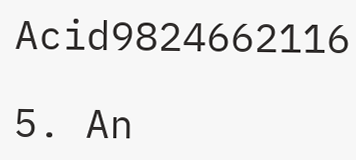Acid9824662116

5. An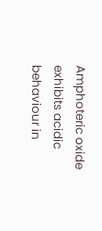Amphoteric oxide exhibits acidic behaviour in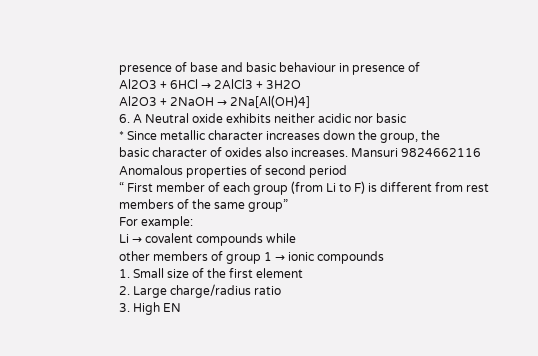presence of base and basic behaviour in presence of
Al2O3 + 6HCl → 2AlCl3 + 3H2O
Al2O3 + 2NaOH → 2Na[Al(OH)4]
6. A Neutral oxide exhibits neither acidic nor basic
* Since metallic character increases down the group, the
basic character of oxides also increases. Mansuri 9824662116
Anomalous properties of second period
“ First member of each group (from Li to F) is different from rest members of the same group”
For example:
Li → covalent compounds while
other members of group 1 → ionic compounds
1. Small size of the first element
2. Large charge/radius ratio
3. High EN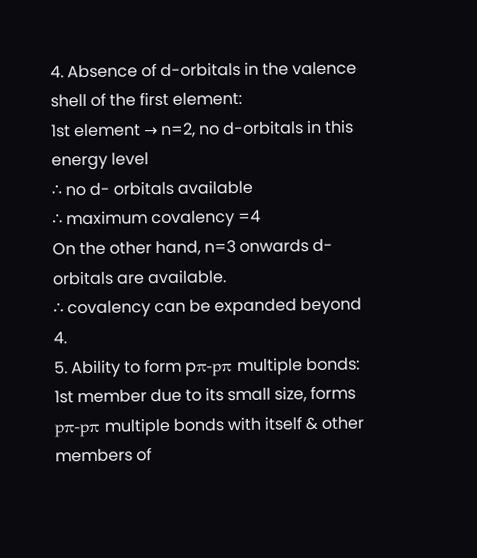4. Absence of d-orbitals in the valence shell of the first element:
1st element → n=2, no d-orbitals in this energy level
∴ no d- orbitals available
∴ maximum covalency =4
On the other hand, n=3 onwards d-orbitals are available.
∴ covalency can be expanded beyond 4.
5. Ability to form pπ-pπ multiple bonds:
1st member due to its small size, forms pπ-pπ multiple bonds with itself & other members of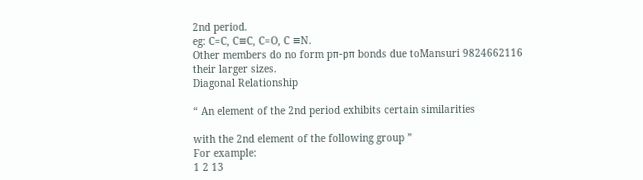2nd period.
eg: C=C, C≡C, C=O, C ≡N.
Other members do no form pπ-pπ bonds due toMansuri 9824662116
their larger sizes.
Diagonal Relationship

“ An element of the 2nd period exhibits certain similarities

with the 2nd element of the following group ”
For example:
1 2 13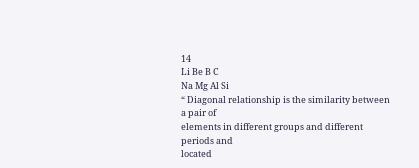14
Li Be B C
Na Mg Al Si
“ Diagonal relationship is the similarity between a pair of
elements in different groups and different periods and
located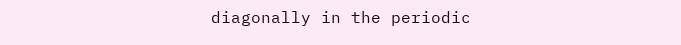diagonally in the periodic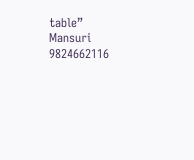table” Mansuri 9824662116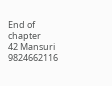End of chapter
42 Mansuri 9824662116